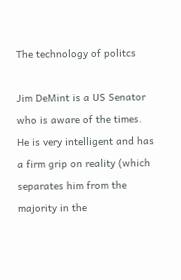The technology of politcs

Jim DeMint is a US Senator who is aware of the times.  He is very intelligent and has a firm grip on reality (which separates him from the majority in the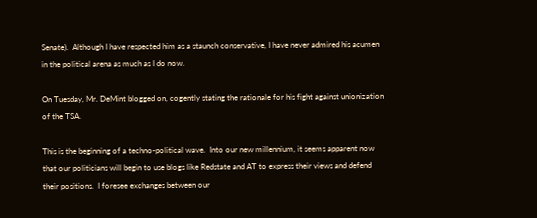Senate).  Although I have respected him as a staunch conservative, I have never admired his acumen in the political arena as much as I do now.

On Tuesday, Mr. DeMint blogged on, cogently stating the rationale for his fight against unionization of the TSA.

This is the beginning of a techno-political wave.  Into our new millennium, it seems apparent now that our politicians will begin to use blogs like Redstate and AT to express their views and defend their positions.  I foresee exchanges between our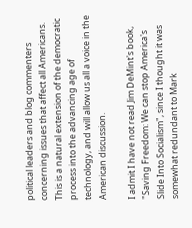political leaders and blog commenters concerning issues that affect all Americans.  This is a natural extension of the democratic process into the advancing age of technology, and will allow us all a voice in the American discussion.

I admit I have not read Jim DeMint's book, "Saving Freedom: We can stop America's Slide Into Socialism", since I thought it was somewhat redundant to Mark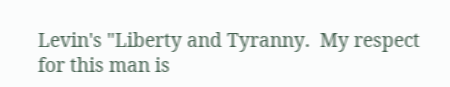Levin's "Liberty and Tyranny.  My respect for this man is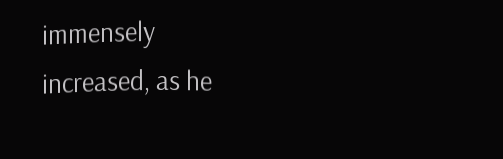immensely increased, as he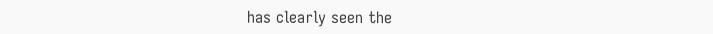has clearly seen the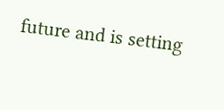future and is setting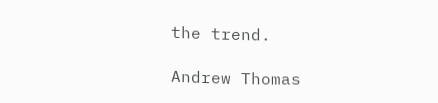the trend.

Andrew Thomas